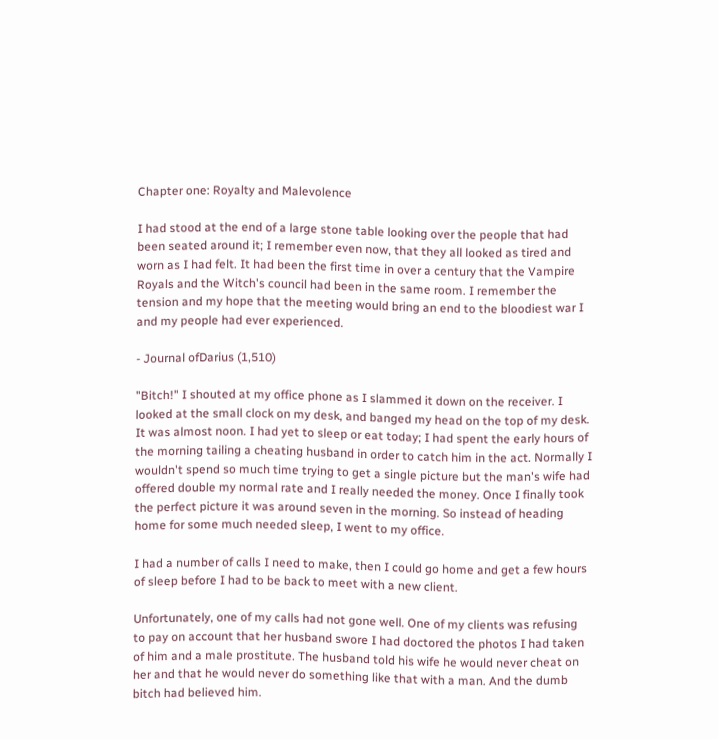Chapter one: Royalty and Malevolence

I had stood at the end of a large stone table looking over the people that had been seated around it; I remember even now, that they all looked as tired and worn as I had felt. It had been the first time in over a century that the Vampire Royals and the Witch's council had been in the same room. I remember the tension and my hope that the meeting would bring an end to the bloodiest war I and my people had ever experienced.

- Journal ofDarius (1,510)

"Bitch!" I shouted at my office phone as I slammed it down on the receiver. I looked at the small clock on my desk, and banged my head on the top of my desk. It was almost noon. I had yet to sleep or eat today; I had spent the early hours of the morning tailing a cheating husband in order to catch him in the act. Normally I wouldn't spend so much time trying to get a single picture but the man's wife had offered double my normal rate and I really needed the money. Once I finally took the perfect picture it was around seven in the morning. So instead of heading home for some much needed sleep, I went to my office.

I had a number of calls I need to make, then I could go home and get a few hours of sleep before I had to be back to meet with a new client.

Unfortunately, one of my calls had not gone well. One of my clients was refusing to pay on account that her husband swore I had doctored the photos I had taken of him and a male prostitute. The husband told his wife he would never cheat on her and that he would never do something like that with a man. And the dumb bitch had believed him.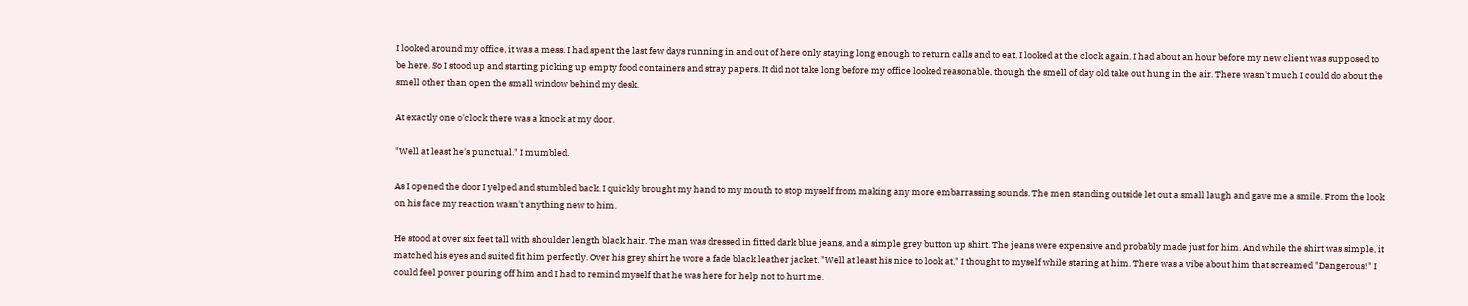I looked around my office, it was a mess. I had spent the last few days running in and out of here only staying long enough to return calls and to eat. I looked at the clock again. I had about an hour before my new client was supposed to be here. So I stood up and starting picking up empty food containers and stray papers. It did not take long before my office looked reasonable, though the smell of day old take out hung in the air. There wasn't much I could do about the smell other than open the small window behind my desk.

At exactly one o'clock there was a knock at my door.

"Well at least he's punctual." I mumbled.

As I opened the door I yelped and stumbled back. I quickly brought my hand to my mouth to stop myself from making any more embarrassing sounds. The men standing outside let out a small laugh and gave me a smile. From the look on his face my reaction wasn't anything new to him.

He stood at over six feet tall with shoulder length black hair. The man was dressed in fitted dark blue jeans, and a simple grey button up shirt. The jeans were expensive and probably made just for him. And while the shirt was simple, it matched his eyes and suited fit him perfectly. Over his grey shirt he wore a fade black leather jacket. "Well at least his nice to look at," I thought to myself while staring at him. There was a vibe about him that screamed "Dangerous!" I could feel power pouring off him and I had to remind myself that he was here for help not to hurt me.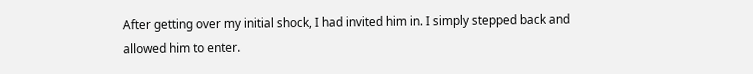After getting over my initial shock, I had invited him in. I simply stepped back and allowed him to enter.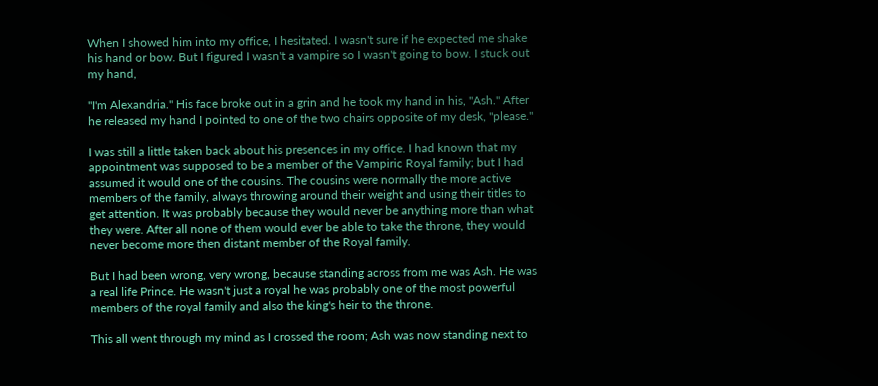When I showed him into my office, I hesitated. I wasn't sure if he expected me shake his hand or bow. But I figured I wasn't a vampire so I wasn't going to bow. I stuck out my hand,

"I'm Alexandria." His face broke out in a grin and he took my hand in his, "Ash." After he released my hand I pointed to one of the two chairs opposite of my desk, "please."

I was still a little taken back about his presences in my office. I had known that my appointment was supposed to be a member of the Vampiric Royal family; but I had assumed it would one of the cousins. The cousins were normally the more active members of the family, always throwing around their weight and using their titles to get attention. It was probably because they would never be anything more than what they were. After all none of them would ever be able to take the throne, they would never become more then distant member of the Royal family.

But I had been wrong, very wrong, because standing across from me was Ash. He was a real life Prince. He wasn't just a royal he was probably one of the most powerful members of the royal family and also the king's heir to the throne.

This all went through my mind as I crossed the room; Ash was now standing next to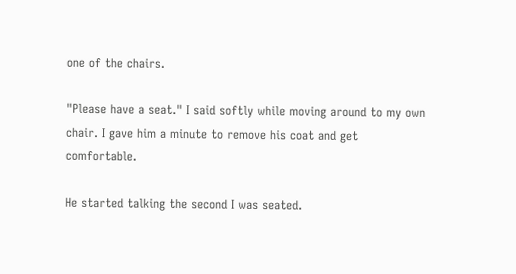one of the chairs.

"Please have a seat." I said softly while moving around to my own chair. I gave him a minute to remove his coat and get comfortable.

He started talking the second I was seated.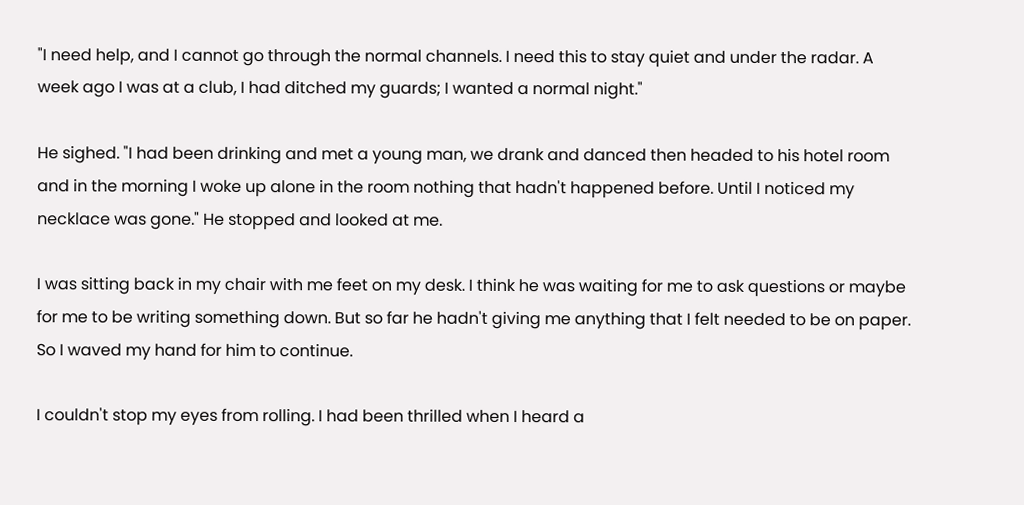"I need help, and I cannot go through the normal channels. I need this to stay quiet and under the radar. A week ago I was at a club, I had ditched my guards; I wanted a normal night."

He sighed. "I had been drinking and met a young man, we drank and danced then headed to his hotel room and in the morning I woke up alone in the room nothing that hadn't happened before. Until I noticed my necklace was gone." He stopped and looked at me.

I was sitting back in my chair with me feet on my desk. I think he was waiting for me to ask questions or maybe for me to be writing something down. But so far he hadn't giving me anything that I felt needed to be on paper. So I waved my hand for him to continue.

I couldn't stop my eyes from rolling. I had been thrilled when I heard a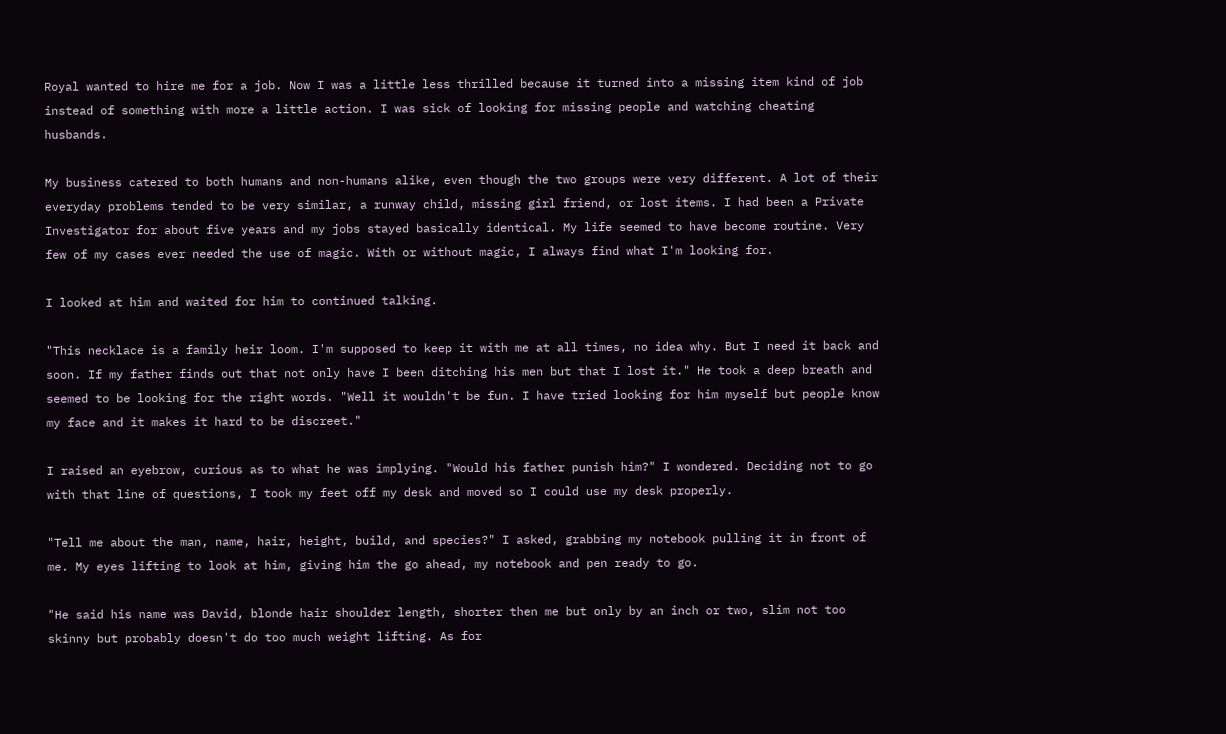Royal wanted to hire me for a job. Now I was a little less thrilled because it turned into a missing item kind of job instead of something with more a little action. I was sick of looking for missing people and watching cheating husbands.

My business catered to both humans and non-humans alike, even though the two groups were very different. A lot of their everyday problems tended to be very similar, a runway child, missing girl friend, or lost items. I had been a Private Investigator for about five years and my jobs stayed basically identical. My life seemed to have become routine. Very few of my cases ever needed the use of magic. With or without magic, I always find what I'm looking for.

I looked at him and waited for him to continued talking.

"This necklace is a family heir loom. I'm supposed to keep it with me at all times, no idea why. But I need it back and soon. If my father finds out that not only have I been ditching his men but that I lost it." He took a deep breath and seemed to be looking for the right words. "Well it wouldn't be fun. I have tried looking for him myself but people know my face and it makes it hard to be discreet."

I raised an eyebrow, curious as to what he was implying. "Would his father punish him?" I wondered. Deciding not to go with that line of questions, I took my feet off my desk and moved so I could use my desk properly.

"Tell me about the man, name, hair, height, build, and species?" I asked, grabbing my notebook pulling it in front of me. My eyes lifting to look at him, giving him the go ahead, my notebook and pen ready to go.

"He said his name was David, blonde hair shoulder length, shorter then me but only by an inch or two, slim not too skinny but probably doesn't do too much weight lifting. As for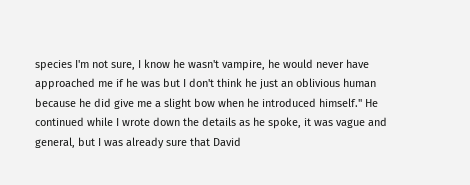species I'm not sure, I know he wasn't vampire, he would never have approached me if he was but I don't think he just an oblivious human because he did give me a slight bow when he introduced himself." He continued while I wrote down the details as he spoke, it was vague and general, but I was already sure that David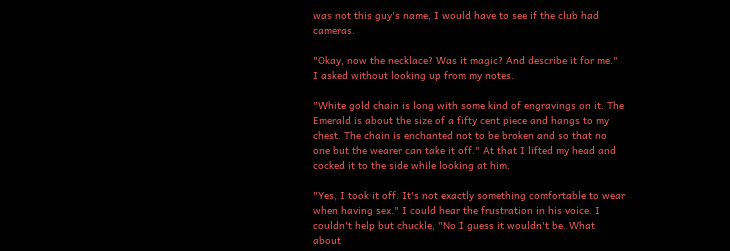was not this guy's name, I would have to see if the club had cameras.

"Okay, now the necklace? Was it magic? And describe it for me." I asked without looking up from my notes.

"White gold chain is long with some kind of engravings on it. The Emerald is about the size of a fifty cent piece and hangs to my chest. The chain is enchanted not to be broken and so that no one but the wearer can take it off." At that I lifted my head and cocked it to the side while looking at him.

"Yes, I took it off. It's not exactly something comfortable to wear when having sex." I could hear the frustration in his voice. I couldn't help but chuckle, "No I guess it wouldn't be. What about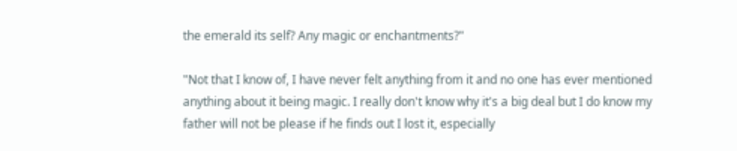the emerald its self? Any magic or enchantments?"

"Not that I know of, I have never felt anything from it and no one has ever mentioned anything about it being magic. I really don't know why it's a big deal but I do know my father will not be please if he finds out I lost it, especially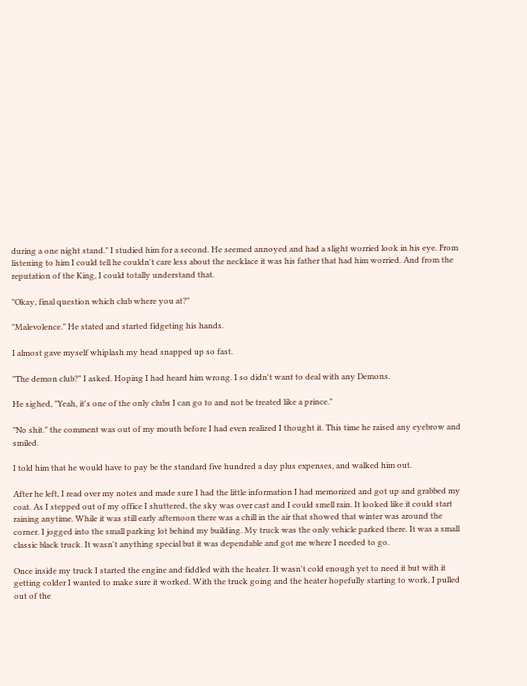during a one night stand." I studied him for a second. He seemed annoyed and had a slight worried look in his eye. From listening to him I could tell he couldn't care less about the necklace it was his father that had him worried. And from the reputation of the King, I could totally understand that.

"Okay, final question which club where you at?"

"Malevolence." He stated and started fidgeting his hands.

I almost gave myself whiplash my head snapped up so fast.

"The demon club?" I asked. Hoping I had heard him wrong. I so didn't want to deal with any Demons.

He sighed, "Yeah, it's one of the only clubs I can go to and not be treated like a prince."

"No shit." the comment was out of my mouth before I had even realized I thought it. This time he raised any eyebrow and smiled.

I told him that he would have to pay be the standard five hundred a day plus expenses, and walked him out.

After he left, I read over my notes and made sure I had the little information I had memorized and got up and grabbed my coat. As I stepped out of my office I shuttered, the sky was over cast and I could smell rain. It looked like it could start raining anytime. While it was still early afternoon there was a chill in the air that showed that winter was around the corner. I jogged into the small parking lot behind my building. My truck was the only vehicle parked there. It was a small classic black truck. It wasn't anything special but it was dependable and got me where I needed to go.

Once inside my truck I started the engine and fiddled with the heater. It wasn't cold enough yet to need it but with it getting colder I wanted to make sure it worked. With the truck going and the heater hopefully starting to work, I pulled out of the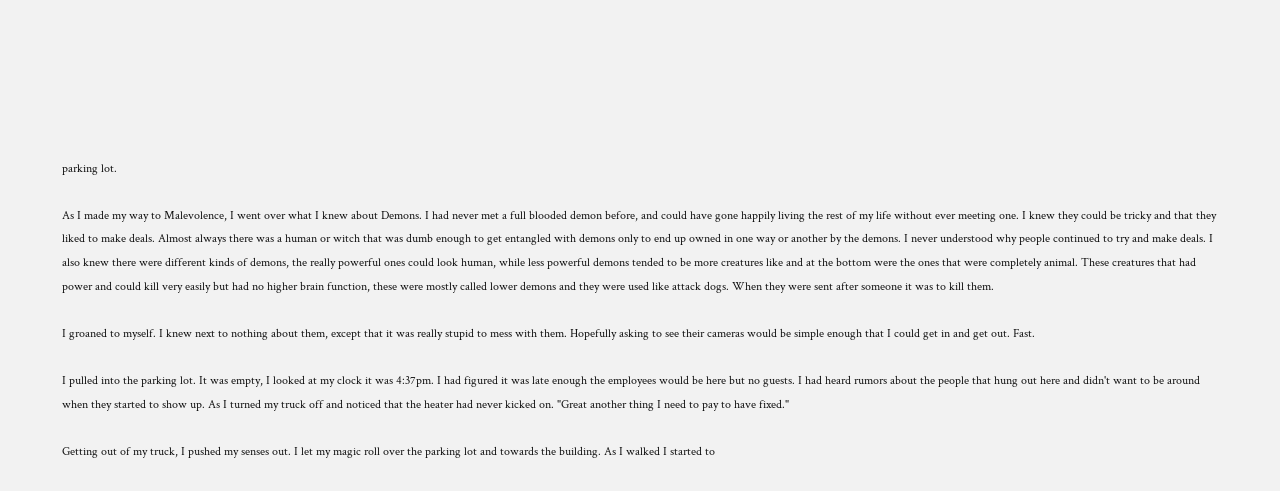parking lot.

As I made my way to Malevolence, I went over what I knew about Demons. I had never met a full blooded demon before, and could have gone happily living the rest of my life without ever meeting one. I knew they could be tricky and that they liked to make deals. Almost always there was a human or witch that was dumb enough to get entangled with demons only to end up owned in one way or another by the demons. I never understood why people continued to try and make deals. I also knew there were different kinds of demons, the really powerful ones could look human, while less powerful demons tended to be more creatures like and at the bottom were the ones that were completely animal. These creatures that had power and could kill very easily but had no higher brain function, these were mostly called lower demons and they were used like attack dogs. When they were sent after someone it was to kill them.

I groaned to myself. I knew next to nothing about them, except that it was really stupid to mess with them. Hopefully asking to see their cameras would be simple enough that I could get in and get out. Fast.

I pulled into the parking lot. It was empty, I looked at my clock it was 4:37pm. I had figured it was late enough the employees would be here but no guests. I had heard rumors about the people that hung out here and didn't want to be around when they started to show up. As I turned my truck off and noticed that the heater had never kicked on. "Great another thing I need to pay to have fixed."

Getting out of my truck, I pushed my senses out. I let my magic roll over the parking lot and towards the building. As I walked I started to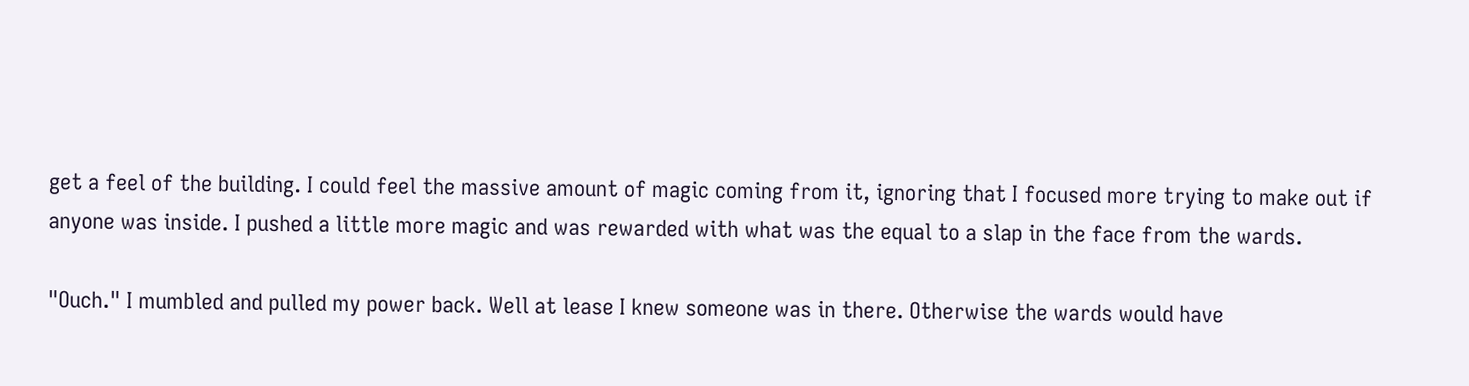get a feel of the building. I could feel the massive amount of magic coming from it, ignoring that I focused more trying to make out if anyone was inside. I pushed a little more magic and was rewarded with what was the equal to a slap in the face from the wards.

"Ouch." I mumbled and pulled my power back. Well at lease I knew someone was in there. Otherwise the wards would have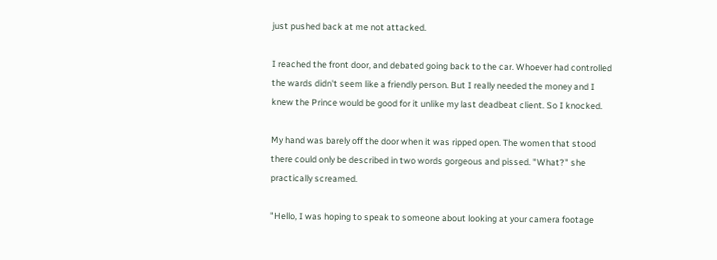just pushed back at me not attacked.

I reached the front door, and debated going back to the car. Whoever had controlled the wards didn't seem like a friendly person. But I really needed the money and I knew the Prince would be good for it unlike my last deadbeat client. So I knocked.

My hand was barely off the door when it was ripped open. The women that stood there could only be described in two words gorgeous and pissed. "What?" she practically screamed.

"Hello, I was hoping to speak to someone about looking at your camera footage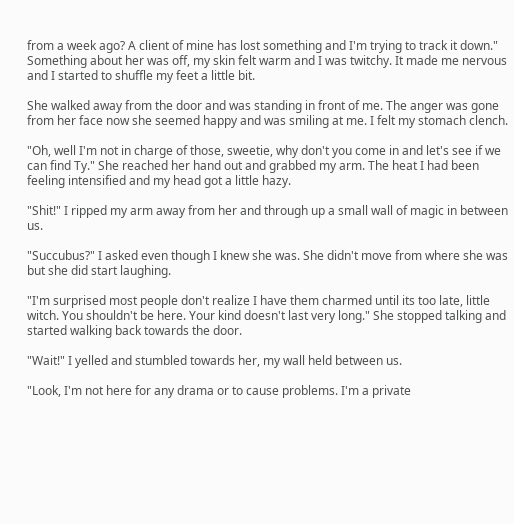from a week ago? A client of mine has lost something and I'm trying to track it down." Something about her was off, my skin felt warm and I was twitchy. It made me nervous and I started to shuffle my feet a little bit.

She walked away from the door and was standing in front of me. The anger was gone from her face now she seemed happy and was smiling at me. I felt my stomach clench.

"Oh, well I'm not in charge of those, sweetie, why don't you come in and let's see if we can find Ty." She reached her hand out and grabbed my arm. The heat I had been feeling intensified and my head got a little hazy.

"Shit!" I ripped my arm away from her and through up a small wall of magic in between us.

"Succubus?" I asked even though I knew she was. She didn't move from where she was but she did start laughing.

"I'm surprised most people don't realize I have them charmed until its too late, little witch. You shouldn't be here. Your kind doesn't last very long." She stopped talking and started walking back towards the door.

"Wait!" I yelled and stumbled towards her, my wall held between us.

"Look, I'm not here for any drama or to cause problems. I'm a private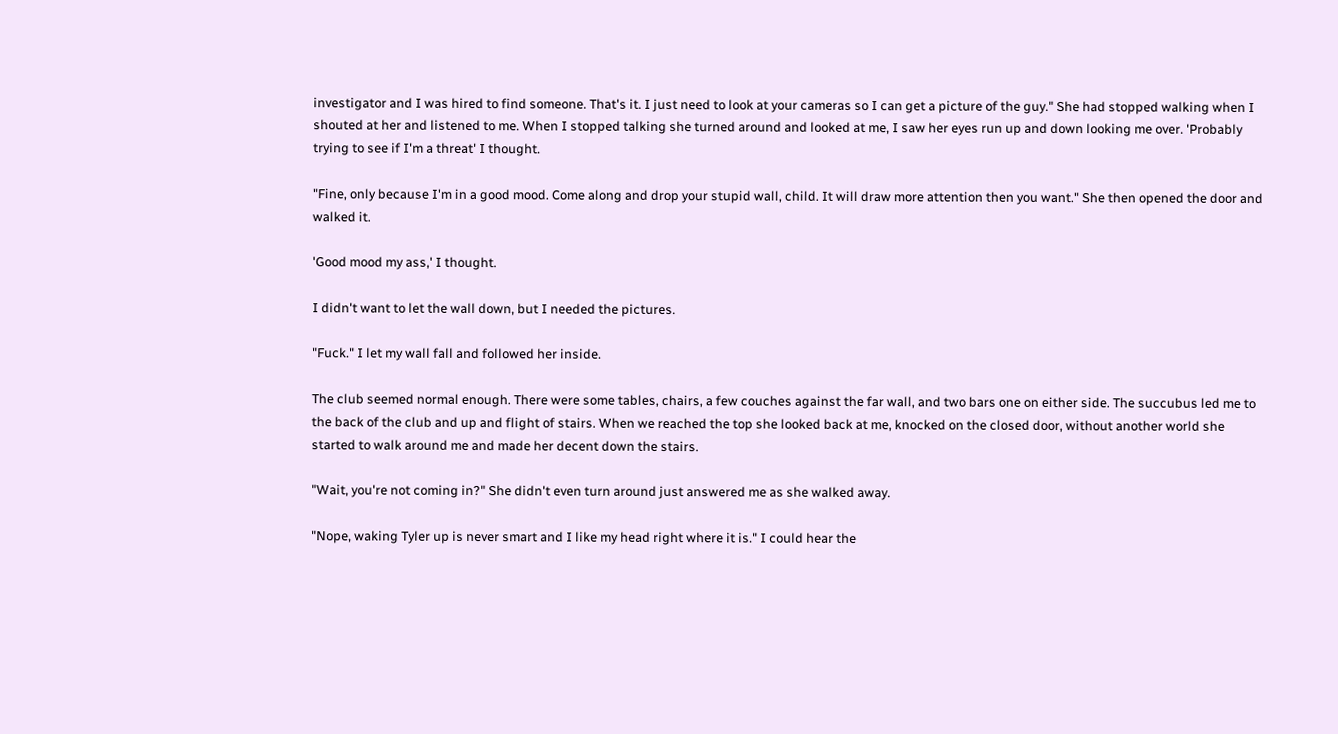investigator and I was hired to find someone. That's it. I just need to look at your cameras so I can get a picture of the guy." She had stopped walking when I shouted at her and listened to me. When I stopped talking she turned around and looked at me, I saw her eyes run up and down looking me over. 'Probably trying to see if I'm a threat' I thought.

"Fine, only because I'm in a good mood. Come along and drop your stupid wall, child. It will draw more attention then you want." She then opened the door and walked it.

'Good mood my ass,' I thought.

I didn't want to let the wall down, but I needed the pictures.

"Fuck." I let my wall fall and followed her inside.

The club seemed normal enough. There were some tables, chairs, a few couches against the far wall, and two bars one on either side. The succubus led me to the back of the club and up and flight of stairs. When we reached the top she looked back at me, knocked on the closed door, without another world she started to walk around me and made her decent down the stairs.

"Wait, you're not coming in?" She didn't even turn around just answered me as she walked away.

"Nope, waking Tyler up is never smart and I like my head right where it is." I could hear the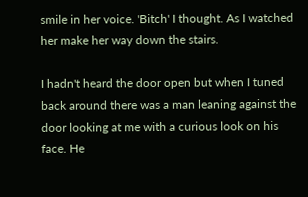smile in her voice. 'Bitch' I thought. As I watched her make her way down the stairs.

I hadn't heard the door open but when I tuned back around there was a man leaning against the door looking at me with a curious look on his face. He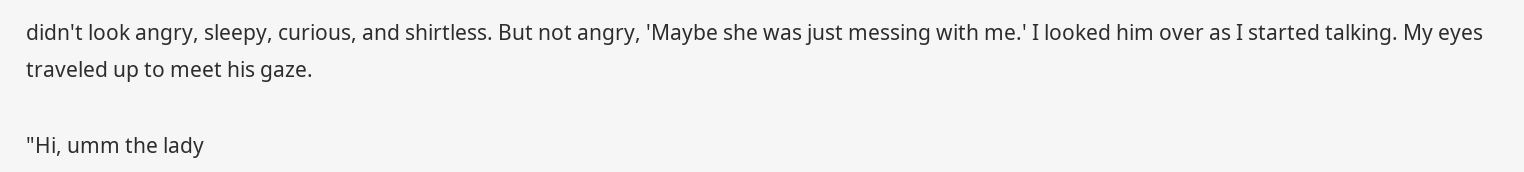didn't look angry, sleepy, curious, and shirtless. But not angry, 'Maybe she was just messing with me.' I looked him over as I started talking. My eyes traveled up to meet his gaze.

"Hi, umm the lady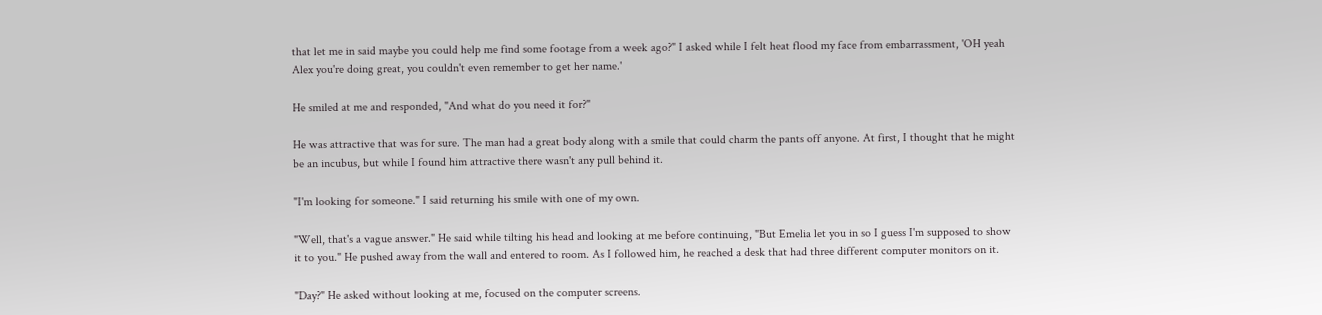that let me in said maybe you could help me find some footage from a week ago?" I asked while I felt heat flood my face from embarrassment, 'OH yeah Alex you're doing great, you couldn't even remember to get her name.'

He smiled at me and responded, "And what do you need it for?"

He was attractive that was for sure. The man had a great body along with a smile that could charm the pants off anyone. At first, I thought that he might be an incubus, but while I found him attractive there wasn't any pull behind it.

"I'm looking for someone." I said returning his smile with one of my own.

"Well, that's a vague answer." He said while tilting his head and looking at me before continuing, "But Emelia let you in so I guess I'm supposed to show it to you." He pushed away from the wall and entered to room. As I followed him, he reached a desk that had three different computer monitors on it.

"Day?" He asked without looking at me, focused on the computer screens.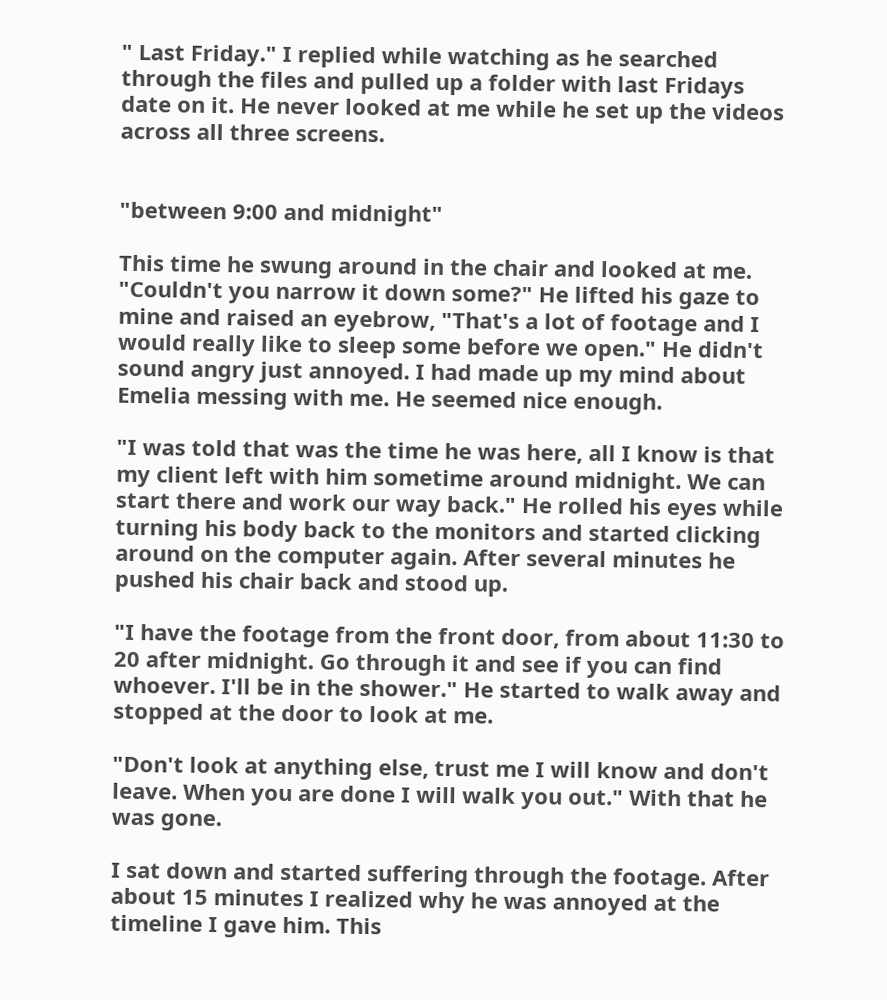" Last Friday." I replied while watching as he searched through the files and pulled up a folder with last Fridays date on it. He never looked at me while he set up the videos across all three screens.


"between 9:00 and midnight"

This time he swung around in the chair and looked at me. "Couldn't you narrow it down some?" He lifted his gaze to mine and raised an eyebrow, "That's a lot of footage and I would really like to sleep some before we open." He didn't sound angry just annoyed. I had made up my mind about Emelia messing with me. He seemed nice enough.

"I was told that was the time he was here, all I know is that my client left with him sometime around midnight. We can start there and work our way back." He rolled his eyes while turning his body back to the monitors and started clicking around on the computer again. After several minutes he pushed his chair back and stood up.

"I have the footage from the front door, from about 11:30 to 20 after midnight. Go through it and see if you can find whoever. I'll be in the shower." He started to walk away and stopped at the door to look at me.

"Don't look at anything else, trust me I will know and don't leave. When you are done I will walk you out." With that he was gone.

I sat down and started suffering through the footage. After about 15 minutes I realized why he was annoyed at the timeline I gave him. This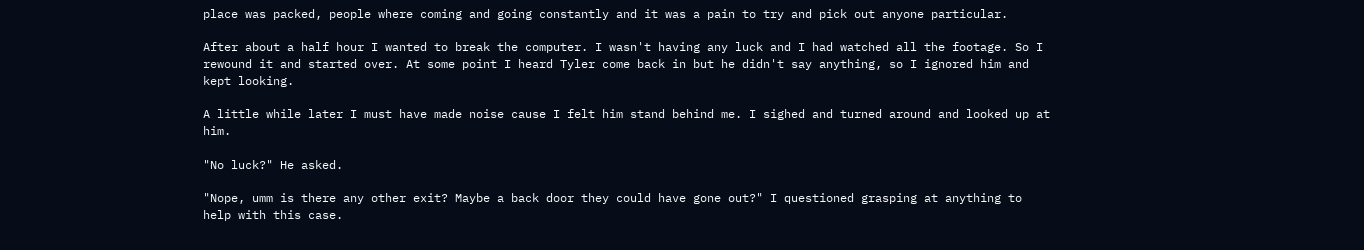place was packed, people where coming and going constantly and it was a pain to try and pick out anyone particular.

After about a half hour I wanted to break the computer. I wasn't having any luck and I had watched all the footage. So I rewound it and started over. At some point I heard Tyler come back in but he didn't say anything, so I ignored him and kept looking.

A little while later I must have made noise cause I felt him stand behind me. I sighed and turned around and looked up at him.

"No luck?" He asked.

"Nope, umm is there any other exit? Maybe a back door they could have gone out?" I questioned grasping at anything to help with this case.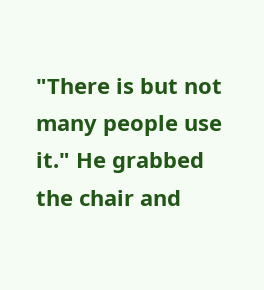"There is but not many people use it." He grabbed the chair and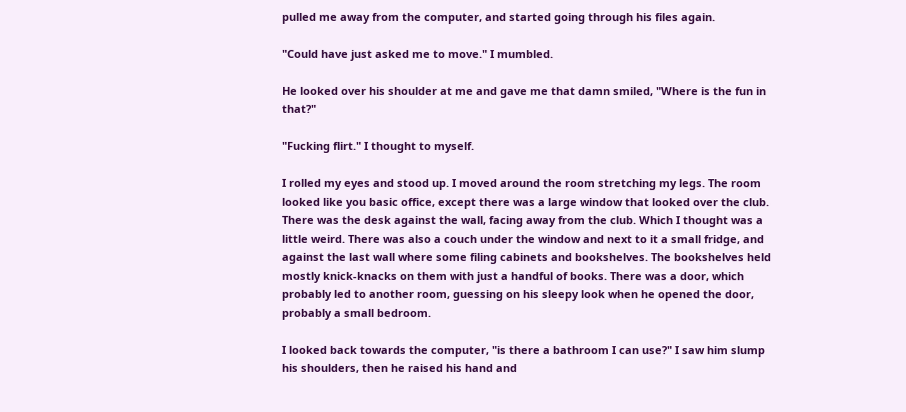pulled me away from the computer, and started going through his files again.

"Could have just asked me to move." I mumbled.

He looked over his shoulder at me and gave me that damn smiled, "Where is the fun in that?"

"Fucking flirt." I thought to myself.

I rolled my eyes and stood up. I moved around the room stretching my legs. The room looked like you basic office, except there was a large window that looked over the club. There was the desk against the wall, facing away from the club. Which I thought was a little weird. There was also a couch under the window and next to it a small fridge, and against the last wall where some filing cabinets and bookshelves. The bookshelves held mostly knick-knacks on them with just a handful of books. There was a door, which probably led to another room, guessing on his sleepy look when he opened the door, probably a small bedroom.

I looked back towards the computer, "is there a bathroom I can use?" I saw him slump his shoulders, then he raised his hand and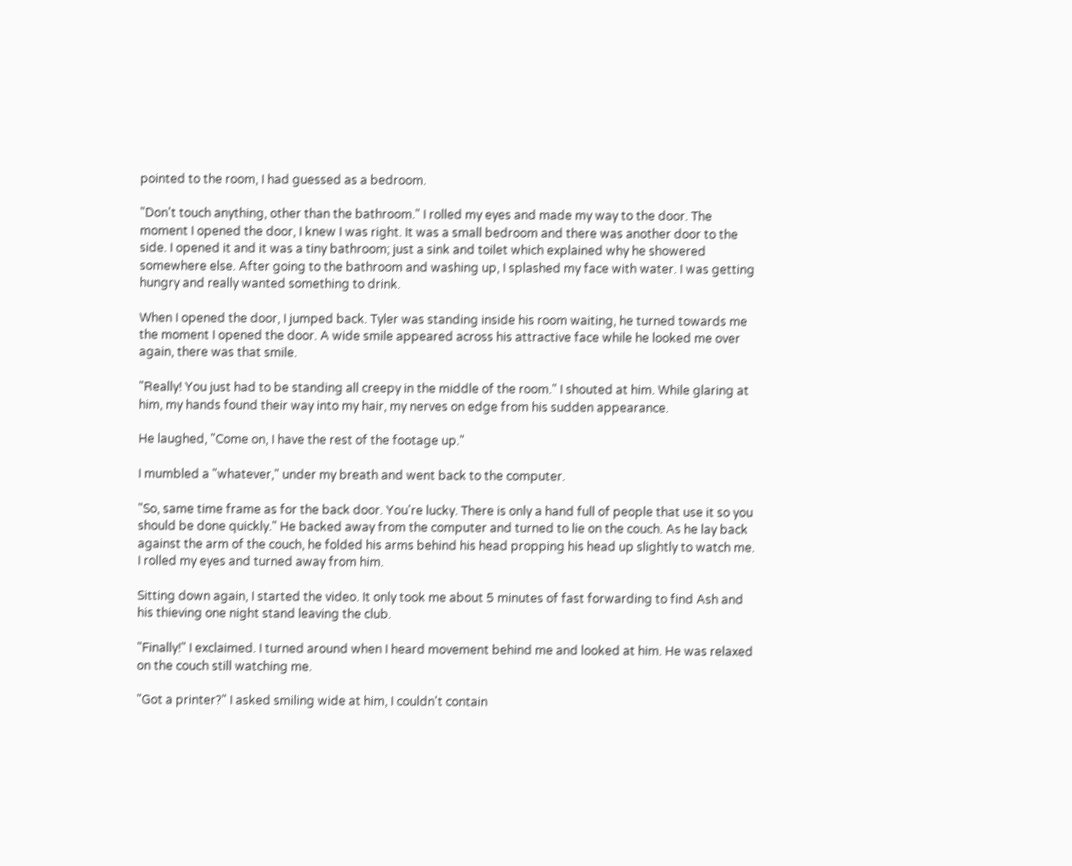pointed to the room, I had guessed as a bedroom.

"Don't touch anything, other than the bathroom." I rolled my eyes and made my way to the door. The moment I opened the door, I knew I was right. It was a small bedroom and there was another door to the side. I opened it and it was a tiny bathroom; just a sink and toilet which explained why he showered somewhere else. After going to the bathroom and washing up, I splashed my face with water. I was getting hungry and really wanted something to drink.

When I opened the door, I jumped back. Tyler was standing inside his room waiting, he turned towards me the moment I opened the door. A wide smile appeared across his attractive face while he looked me over again, there was that smile.

"Really! You just had to be standing all creepy in the middle of the room." I shouted at him. While glaring at him, my hands found their way into my hair, my nerves on edge from his sudden appearance.

He laughed, "Come on, I have the rest of the footage up."

I mumbled a "whatever," under my breath and went back to the computer.

"So, same time frame as for the back door. You're lucky. There is only a hand full of people that use it so you should be done quickly." He backed away from the computer and turned to lie on the couch. As he lay back against the arm of the couch, he folded his arms behind his head propping his head up slightly to watch me. I rolled my eyes and turned away from him.

Sitting down again, I started the video. It only took me about 5 minutes of fast forwarding to find Ash and his thieving one night stand leaving the club.

"Finally!" I exclaimed. I turned around when I heard movement behind me and looked at him. He was relaxed on the couch still watching me.

"Got a printer?" I asked smiling wide at him, I couldn't contain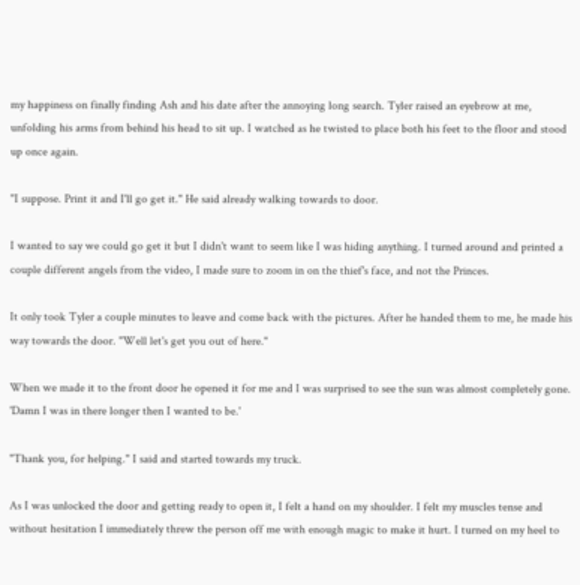my happiness on finally finding Ash and his date after the annoying long search. Tyler raised an eyebrow at me, unfolding his arms from behind his head to sit up. I watched as he twisted to place both his feet to the floor and stood up once again.

"I suppose. Print it and I'll go get it." He said already walking towards to door.

I wanted to say we could go get it but I didn't want to seem like I was hiding anything. I turned around and printed a couple different angels from the video, I made sure to zoom in on the thief's face, and not the Princes.

It only took Tyler a couple minutes to leave and come back with the pictures. After he handed them to me, he made his way towards the door. "Well let's get you out of here."

When we made it to the front door he opened it for me and I was surprised to see the sun was almost completely gone. 'Damn I was in there longer then I wanted to be.'

"Thank you, for helping." I said and started towards my truck.

As I was unlocked the door and getting ready to open it, I felt a hand on my shoulder. I felt my muscles tense and without hesitation I immediately threw the person off me with enough magic to make it hurt. I turned on my heel to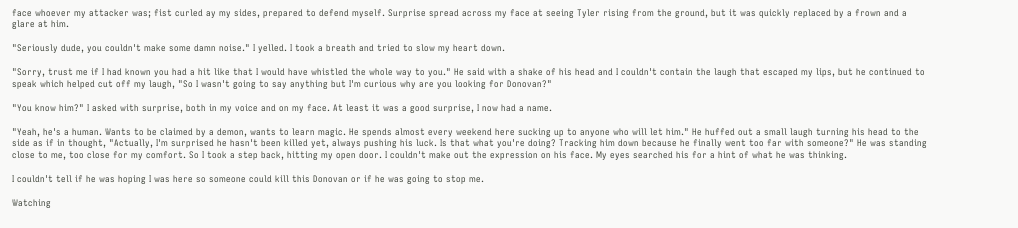face whoever my attacker was; fist curled ay my sides, prepared to defend myself. Surprise spread across my face at seeing Tyler rising from the ground, but it was quickly replaced by a frown and a glare at him.

"Seriously dude, you couldn't make some damn noise." I yelled. I took a breath and tried to slow my heart down.

"Sorry, trust me if I had known you had a hit like that I would have whistled the whole way to you." He said with a shake of his head and I couldn't contain the laugh that escaped my lips, but he continued to speak which helped cut off my laugh, "So I wasn't going to say anything but I'm curious why are you looking for Donovan?"

"You know him?" I asked with surprise, both in my voice and on my face. At least it was a good surprise, I now had a name.

"Yeah, he's a human. Wants to be claimed by a demon, wants to learn magic. He spends almost every weekend here sucking up to anyone who will let him." He huffed out a small laugh turning his head to the side as if in thought, "Actually, I'm surprised he hasn't been killed yet, always pushing his luck. Is that what you're doing? Tracking him down because he finally went too far with someone?" He was standing close to me, too close for my comfort. So I took a step back, hitting my open door. I couldn't make out the expression on his face. My eyes searched his for a hint of what he was thinking.

I couldn't tell if he was hoping I was here so someone could kill this Donovan or if he was going to stop me.

Watching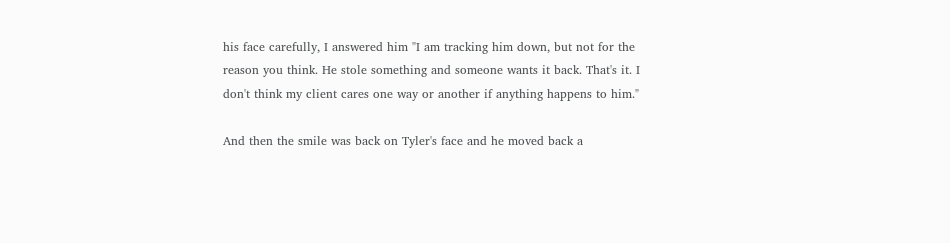his face carefully, I answered him "I am tracking him down, but not for the reason you think. He stole something and someone wants it back. That's it. I don't think my client cares one way or another if anything happens to him."

And then the smile was back on Tyler's face and he moved back a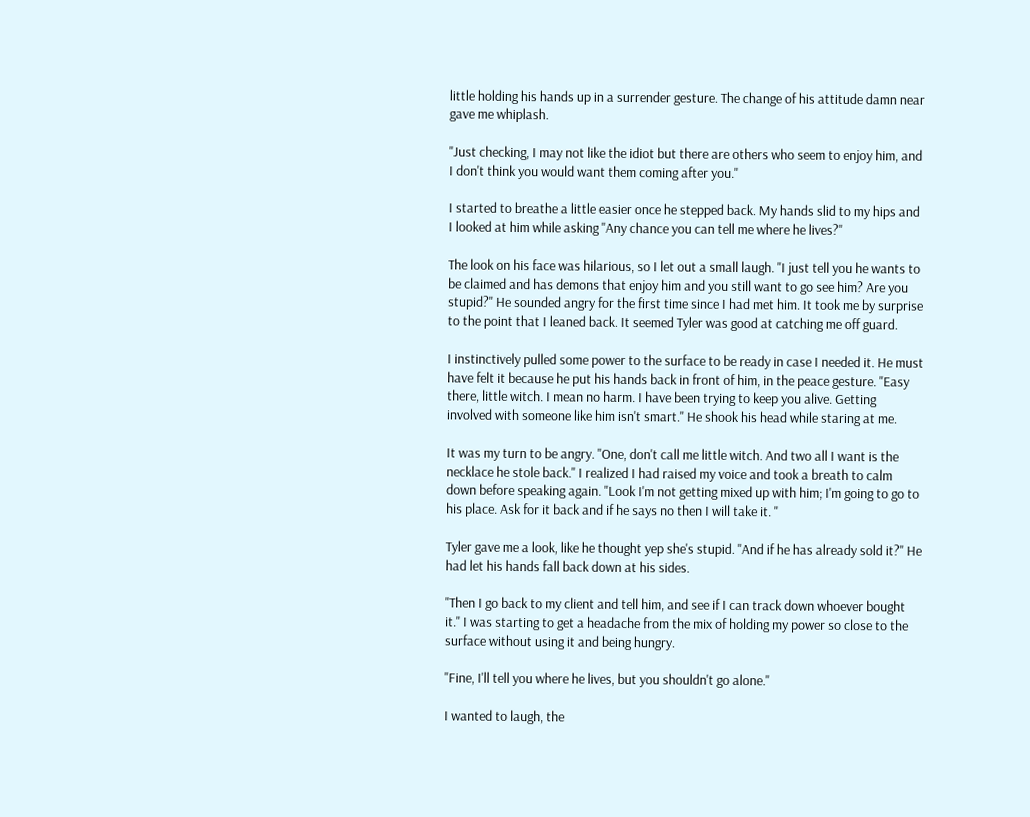little holding his hands up in a surrender gesture. The change of his attitude damn near gave me whiplash.

"Just checking, I may not like the idiot but there are others who seem to enjoy him, and I don't think you would want them coming after you."

I started to breathe a little easier once he stepped back. My hands slid to my hips and I looked at him while asking "Any chance you can tell me where he lives?"

The look on his face was hilarious, so I let out a small laugh. "I just tell you he wants to be claimed and has demons that enjoy him and you still want to go see him? Are you stupid?" He sounded angry for the first time since I had met him. It took me by surprise to the point that I leaned back. It seemed Tyler was good at catching me off guard.

I instinctively pulled some power to the surface to be ready in case I needed it. He must have felt it because he put his hands back in front of him, in the peace gesture. "Easy there, little witch. I mean no harm. I have been trying to keep you alive. Getting involved with someone like him isn't smart." He shook his head while staring at me.

It was my turn to be angry. "One, don't call me little witch. And two all I want is the necklace he stole back." I realized I had raised my voice and took a breath to calm down before speaking again. "Look I'm not getting mixed up with him; I'm going to go to his place. Ask for it back and if he says no then I will take it. "

Tyler gave me a look, like he thought yep she's stupid. "And if he has already sold it?" He had let his hands fall back down at his sides.

"Then I go back to my client and tell him, and see if I can track down whoever bought it." I was starting to get a headache from the mix of holding my power so close to the surface without using it and being hungry.

"Fine, I'll tell you where he lives, but you shouldn't go alone."

I wanted to laugh, the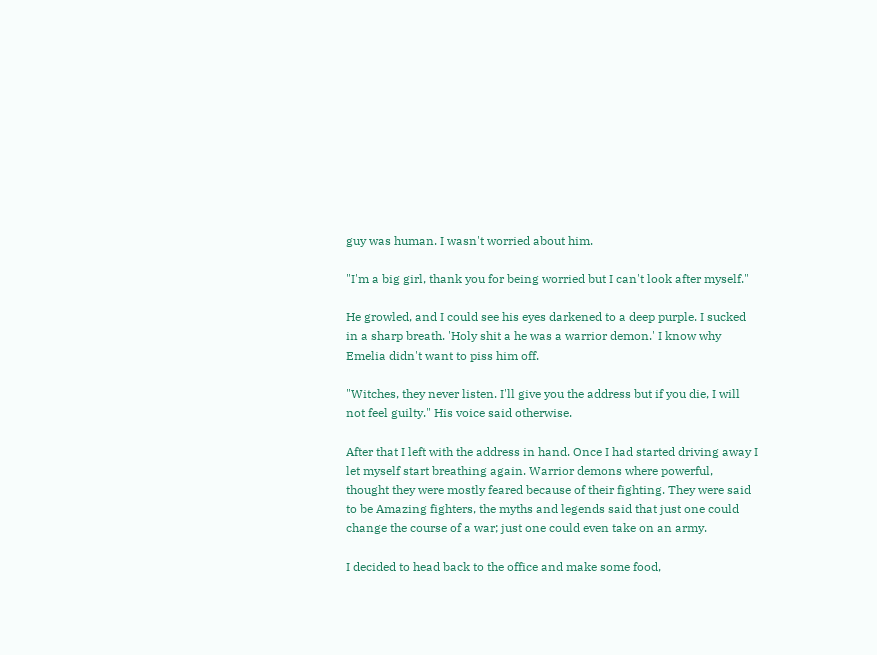guy was human. I wasn't worried about him.

"I'm a big girl, thank you for being worried but I can't look after myself."

He growled, and I could see his eyes darkened to a deep purple. I sucked in a sharp breath. 'Holy shit a he was a warrior demon.' I know why Emelia didn't want to piss him off.

"Witches, they never listen. I'll give you the address but if you die, I will not feel guilty." His voice said otherwise.

After that I left with the address in hand. Once I had started driving away I let myself start breathing again. Warrior demons where powerful, thought they were mostly feared because of their fighting. They were said to be Amazing fighters, the myths and legends said that just one could change the course of a war; just one could even take on an army.

I decided to head back to the office and make some food,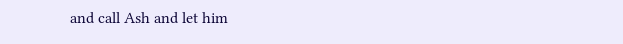and call Ash and let him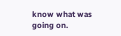know what was going on.